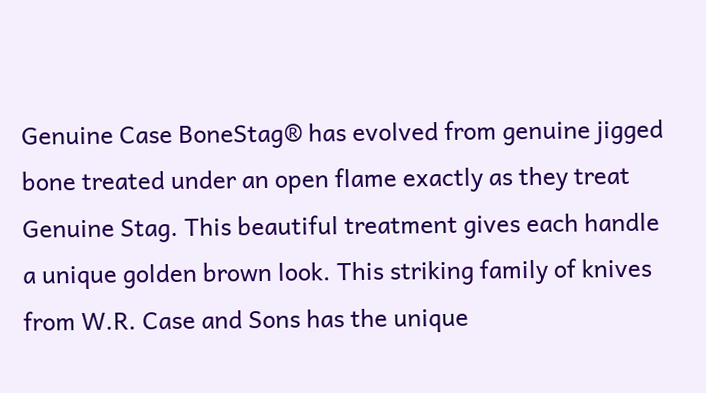Genuine Case BoneStag® has evolved from genuine jigged bone treated under an open flame exactly as they treat Genuine Stag. This beautiful treatment gives each handle a unique golden brown look. This striking family of knives from W.R. Case and Sons has the unique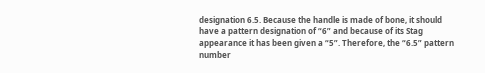designation 6.5. Because the handle is made of bone, it should have a pattern designation of “6” and because of its Stag appearance it has been given a “5”. Therefore, the “6.5” pattern number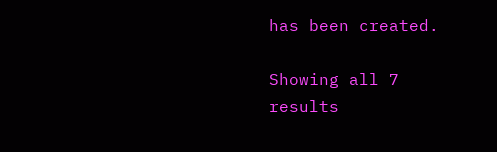has been created.

Showing all 7 results